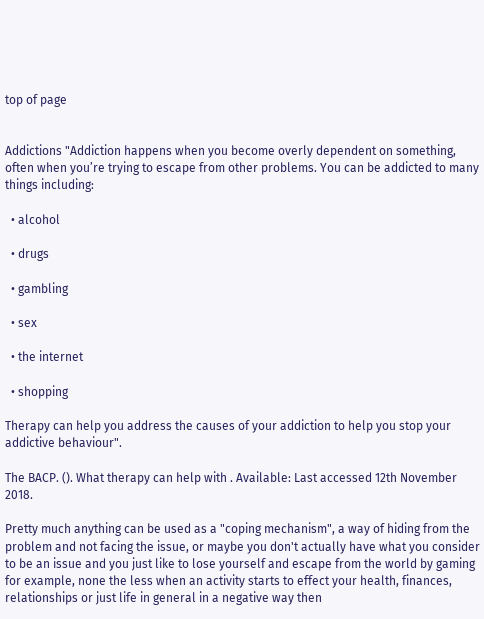top of page


Addictions "Addiction happens when you become overly dependent on something, often when you’re trying to escape from other problems. You can be addicted to many things including:

  • alcohol

  • drugs

  • gambling

  • sex

  • the internet

  • shopping

Therapy can help you address the causes of your addiction to help you stop your addictive behaviour".

The BACP. (). What therapy can help with . Available: Last accessed 12th November 2018.

Pretty much anything can be used as a "coping mechanism", a way of hiding from the problem and not facing the issue, or maybe you don't actually have what you consider to be an issue and you just like to lose yourself and escape from the world by gaming for example, none the less when an activity starts to effect your health, finances, relationships or just life in general in a negative way then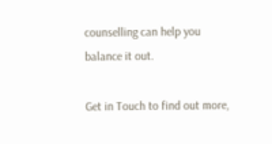counselling can help you balance it out.

Get in Touch to find out more,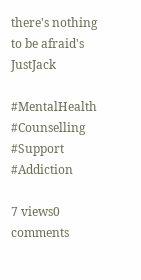there's nothing to be afraid's JustJack

#MentalHealth #Counselling #Support #Addiction

7 views0 comments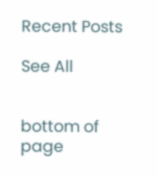Recent Posts

See All


bottom of page